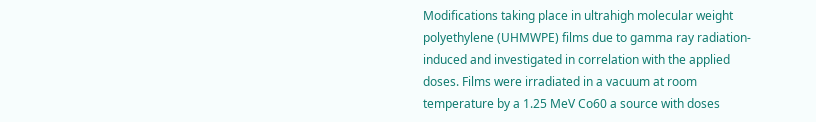Modifications taking place in ultrahigh molecular weight polyethylene (UHMWPE) films due to gamma ray radiation-induced and investigated in correlation with the applied doses. Films were irradiated in a vacuum at room temperature by a 1.25 MeV Co60 a source with doses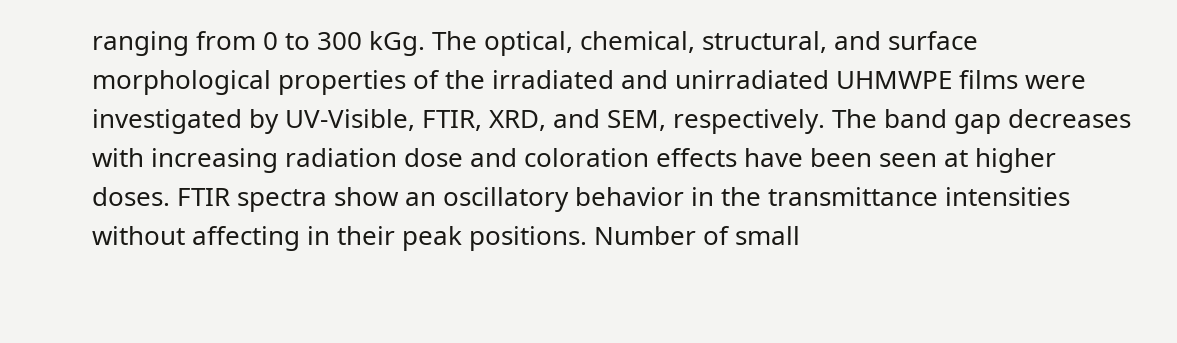ranging from 0 to 300 kGg. The optical, chemical, structural, and surface morphological properties of the irradiated and unirradiated UHMWPE films were investigated by UV-Visible, FTIR, XRD, and SEM, respectively. The band gap decreases with increasing radiation dose and coloration effects have been seen at higher doses. FTIR spectra show an oscillatory behavior in the transmittance intensities without affecting in their peak positions. Number of small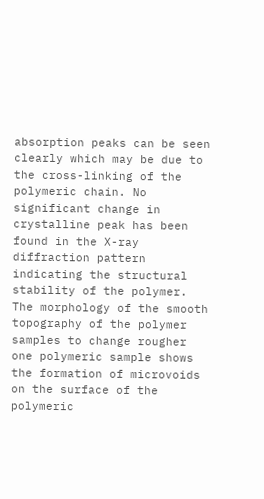absorption peaks can be seen clearly which may be due to the cross-linking of the polymeric chain. No significant change in crystalline peak has been found in the X-ray diffraction pattern indicating the structural stability of the polymer. The morphology of the smooth topography of the polymer samples to change rougher one polymeric sample shows the formation of microvoids on the surface of the polymeric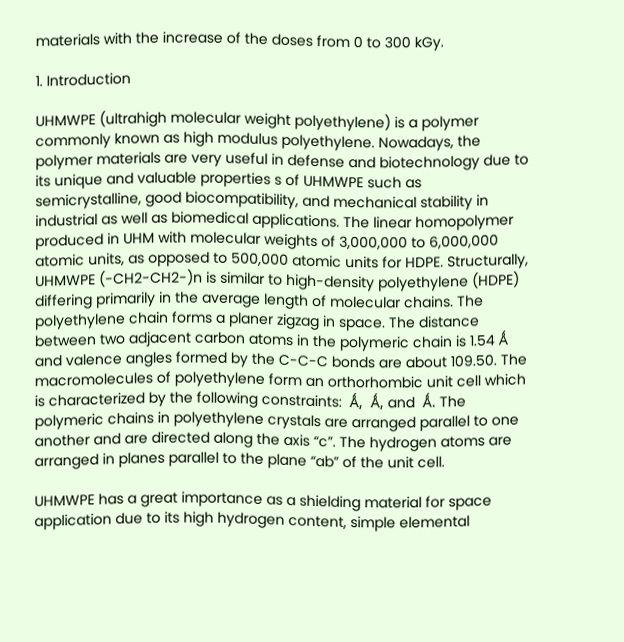materials with the increase of the doses from 0 to 300 kGy.

1. Introduction

UHMWPE (ultrahigh molecular weight polyethylene) is a polymer commonly known as high modulus polyethylene. Nowadays, the polymer materials are very useful in defense and biotechnology due to its unique and valuable properties s of UHMWPE such as semicrystalline, good biocompatibility, and mechanical stability in industrial as well as biomedical applications. The linear homopolymer produced in UHM with molecular weights of 3,000,000 to 6,000,000 atomic units, as opposed to 500,000 atomic units for HDPE. Structurally, UHMWPE (-CH2-CH2-)n is similar to high-density polyethylene (HDPE) differing primarily in the average length of molecular chains. The polyethylene chain forms a planer zigzag in space. The distance between two adjacent carbon atoms in the polymeric chain is 1.54 Ǻ and valence angles formed by the C-C-C bonds are about 109.50. The macromolecules of polyethylene form an orthorhombic unit cell which is characterized by the following constraints:  Ǻ,  Ǻ, and  Ǻ. The polymeric chains in polyethylene crystals are arranged parallel to one another and are directed along the axis “c”. The hydrogen atoms are arranged in planes parallel to the plane “ab” of the unit cell.

UHMWPE has a great importance as a shielding material for space application due to its high hydrogen content, simple elemental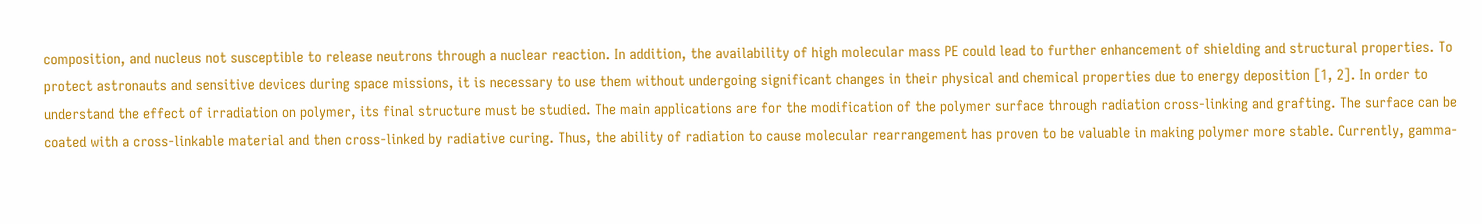composition, and nucleus not susceptible to release neutrons through a nuclear reaction. In addition, the availability of high molecular mass PE could lead to further enhancement of shielding and structural properties. To protect astronauts and sensitive devices during space missions, it is necessary to use them without undergoing significant changes in their physical and chemical properties due to energy deposition [1, 2]. In order to understand the effect of irradiation on polymer, its final structure must be studied. The main applications are for the modification of the polymer surface through radiation cross-linking and grafting. The surface can be coated with a cross-linkable material and then cross-linked by radiative curing. Thus, the ability of radiation to cause molecular rearrangement has proven to be valuable in making polymer more stable. Currently, gamma-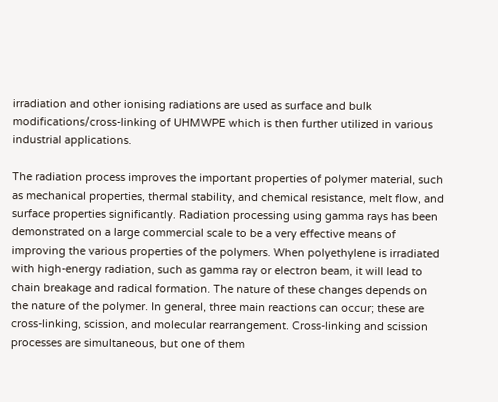irradiation and other ionising radiations are used as surface and bulk modifications/cross-linking of UHMWPE which is then further utilized in various industrial applications.

The radiation process improves the important properties of polymer material, such as mechanical properties, thermal stability, and chemical resistance, melt flow, and surface properties significantly. Radiation processing using gamma rays has been demonstrated on a large commercial scale to be a very effective means of improving the various properties of the polymers. When polyethylene is irradiated with high-energy radiation, such as gamma ray or electron beam, it will lead to chain breakage and radical formation. The nature of these changes depends on the nature of the polymer. In general, three main reactions can occur; these are cross-linking, scission, and molecular rearrangement. Cross-linking and scission processes are simultaneous, but one of them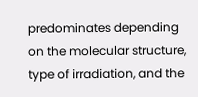predominates depending on the molecular structure, type of irradiation, and the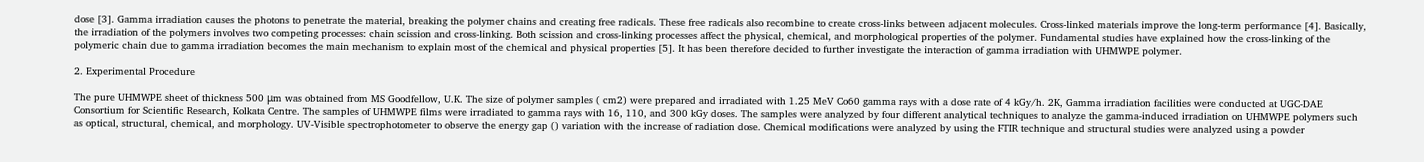dose [3]. Gamma irradiation causes the photons to penetrate the material, breaking the polymer chains and creating free radicals. These free radicals also recombine to create cross-links between adjacent molecules. Cross-linked materials improve the long-term performance [4]. Basically, the irradiation of the polymers involves two competing processes: chain scission and cross-linking. Both scission and cross-linking processes affect the physical, chemical, and morphological properties of the polymer. Fundamental studies have explained how the cross-linking of the polymeric chain due to gamma irradiation becomes the main mechanism to explain most of the chemical and physical properties [5]. It has been therefore decided to further investigate the interaction of gamma irradiation with UHMWPE polymer.

2. Experimental Procedure

The pure UHMWPE sheet of thickness 500 μm was obtained from MS Goodfellow, U.K. The size of polymer samples ( cm2) were prepared and irradiated with 1.25 MeV Co60 gamma rays with a dose rate of 4 kGy/h. 2K, Gamma irradiation facilities were conducted at UGC-DAE Consortium for Scientific Research, Kolkata Centre. The samples of UHMWPE films were irradiated to gamma rays with 16, 110, and 300 kGy doses. The samples were analyzed by four different analytical techniques to analyze the gamma-induced irradiation on UHMWPE polymers such as optical, structural, chemical, and morphology. UV-Visible spectrophotometer to observe the energy gap () variation with the increase of radiation dose. Chemical modifications were analyzed by using the FTIR technique and structural studies were analyzed using a powder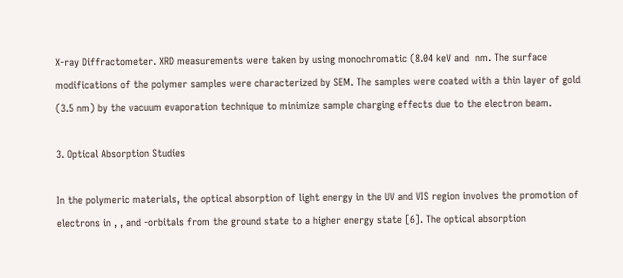X-ray Diffractometer. XRD measurements were taken by using monochromatic (8.04 keV and  nm. The surface modifications of the polymer samples were characterized by SEM. The samples were coated with a thin layer of gold (3.5 nm) by the vacuum evaporation technique to minimize sample charging effects due to the electron beam.

3. Optical Absorption Studies

In the polymeric materials, the optical absorption of light energy in the UV and VIS region involves the promotion of electrons in , , and -orbitals from the ground state to a higher energy state [6]. The optical absorption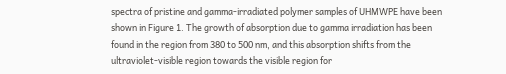spectra of pristine and gamma-irradiated polymer samples of UHMWPE have been shown in Figure 1. The growth of absorption due to gamma irradiation has been found in the region from 380 to 500 nm, and this absorption shifts from the ultraviolet-visible region towards the visible region for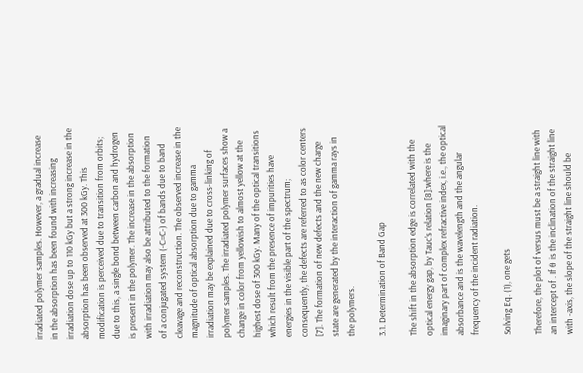irradiated polymer samples. However, a gradual increase in the absorption has been found with increasing irradiation dose up to 110 kGy but a strong increase in the absorption has been observed at 300 kGy. This modification is perceived due to transition from orbits; due to this, a single bond between carbon and hydrogen is present in the polymer. The increase in the absorption with irradiation may also be attributed to the formation of a conjugated system (-C=C-) of bands due to band cleavage and reconstruction. The observed increase in the magnitude of optical absorption due to gamma irradiation may be explained due to cross-linking of polymer samples. The irradiated polymer surfaces show a change in color from yellowish to almost yellow at the highest dose of 300 kGy. Many of the optical transitions which result from the presence of impurities have energies in the visible part of the spectrum; consequently, the defects are referred to as color centers [7]. The formation of new defects and the new charge state are generated by the interaction of gamma rays in the polymers.

3.1. Determination of Band Gap

The shift in the absorption edge is correlated with the optical energy gap, by Tauc’s relation [8]:where is the imaginary part of complex refractive index, i.e., the optical absorbance and is the wavelength and the angular frequency of the incident radiation.

Solving Eq. (1), one gets

Therefore, the plot of versus must be a straight line with an intercept of . If θ is the inclination of the straight line with -axis, the slope of the straight line should be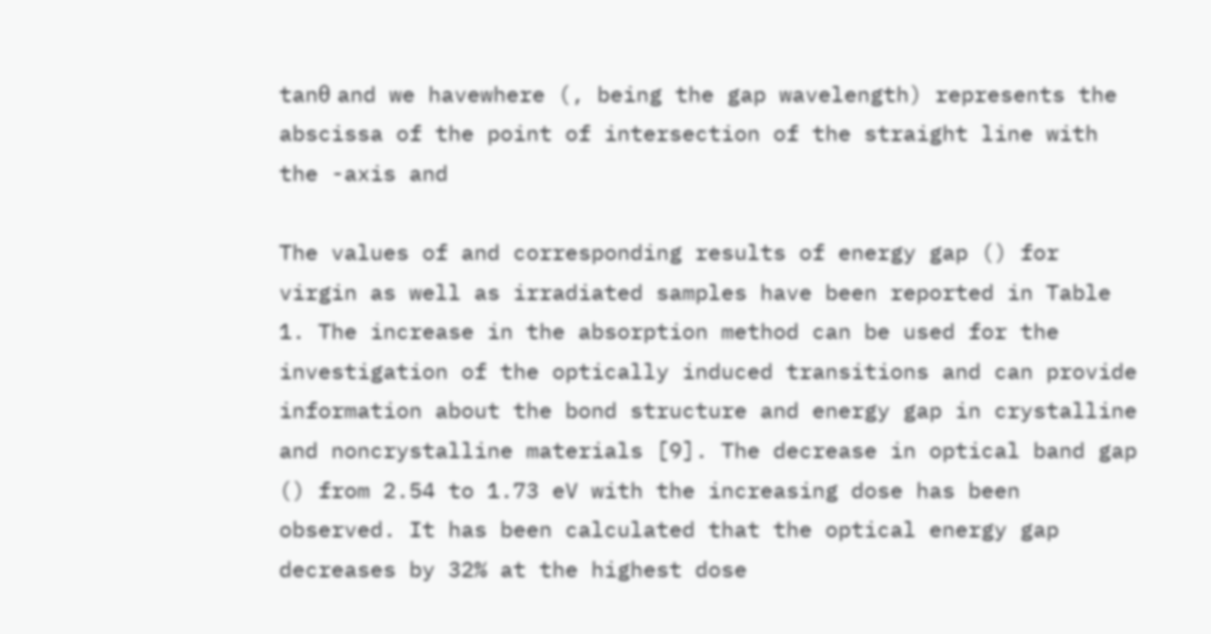tanθ and we havewhere (, being the gap wavelength) represents the abscissa of the point of intersection of the straight line with the -axis and

The values of and corresponding results of energy gap () for virgin as well as irradiated samples have been reported in Table 1. The increase in the absorption method can be used for the investigation of the optically induced transitions and can provide information about the bond structure and energy gap in crystalline and noncrystalline materials [9]. The decrease in optical band gap () from 2.54 to 1.73 eV with the increasing dose has been observed. It has been calculated that the optical energy gap decreases by 32% at the highest dose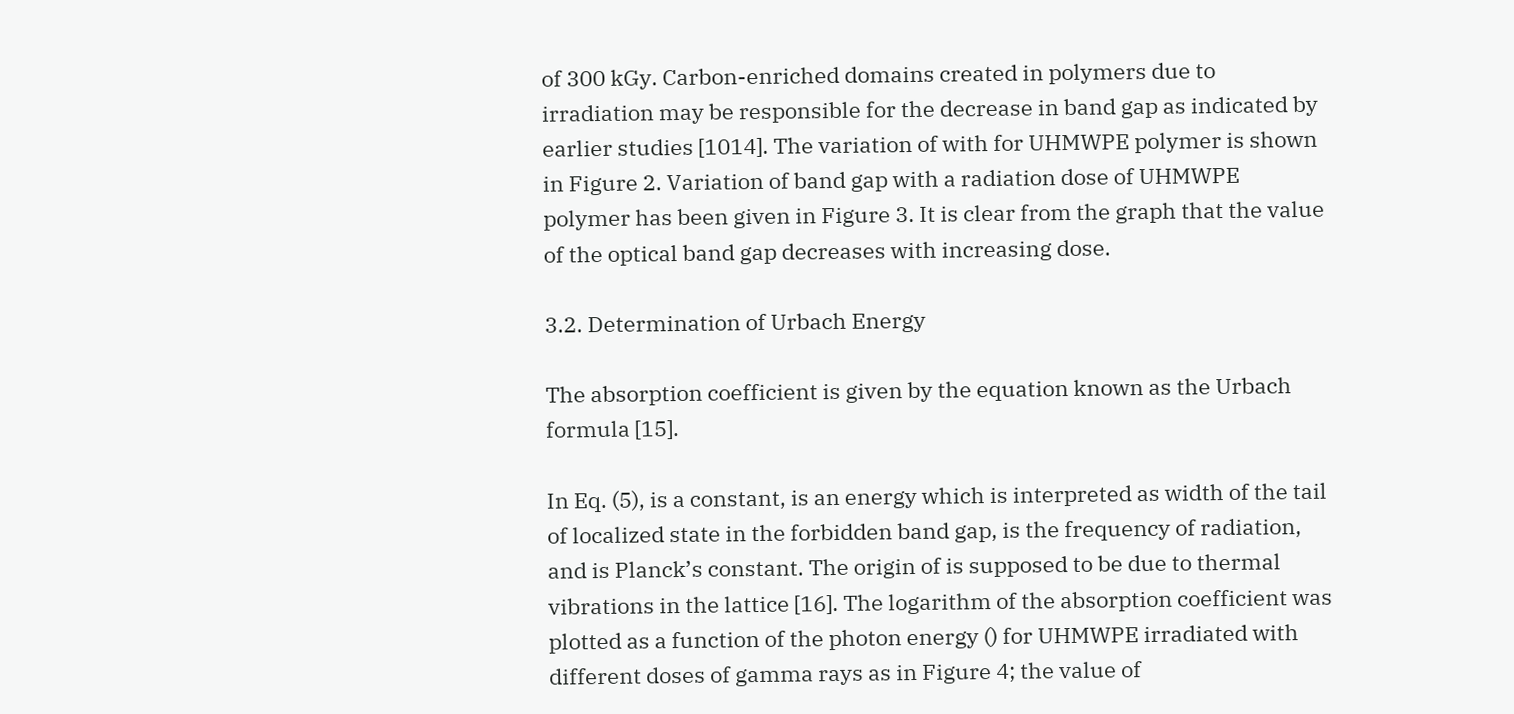of 300 kGy. Carbon-enriched domains created in polymers due to irradiation may be responsible for the decrease in band gap as indicated by earlier studies [1014]. The variation of with for UHMWPE polymer is shown in Figure 2. Variation of band gap with a radiation dose of UHMWPE polymer has been given in Figure 3. It is clear from the graph that the value of the optical band gap decreases with increasing dose.

3.2. Determination of Urbach Energy

The absorption coefficient is given by the equation known as the Urbach formula [15].

In Eq. (5), is a constant, is an energy which is interpreted as width of the tail of localized state in the forbidden band gap, is the frequency of radiation, and is Planck’s constant. The origin of is supposed to be due to thermal vibrations in the lattice [16]. The logarithm of the absorption coefficient was plotted as a function of the photon energy () for UHMWPE irradiated with different doses of gamma rays as in Figure 4; the value of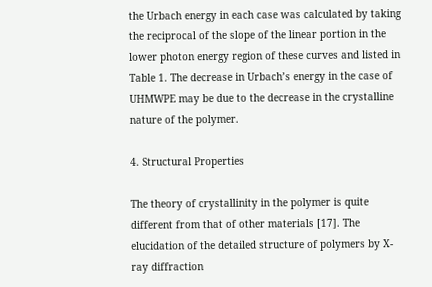the Urbach energy in each case was calculated by taking the reciprocal of the slope of the linear portion in the lower photon energy region of these curves and listed in Table 1. The decrease in Urbach’s energy in the case of UHMWPE may be due to the decrease in the crystalline nature of the polymer.

4. Structural Properties

The theory of crystallinity in the polymer is quite different from that of other materials [17]. The elucidation of the detailed structure of polymers by X-ray diffraction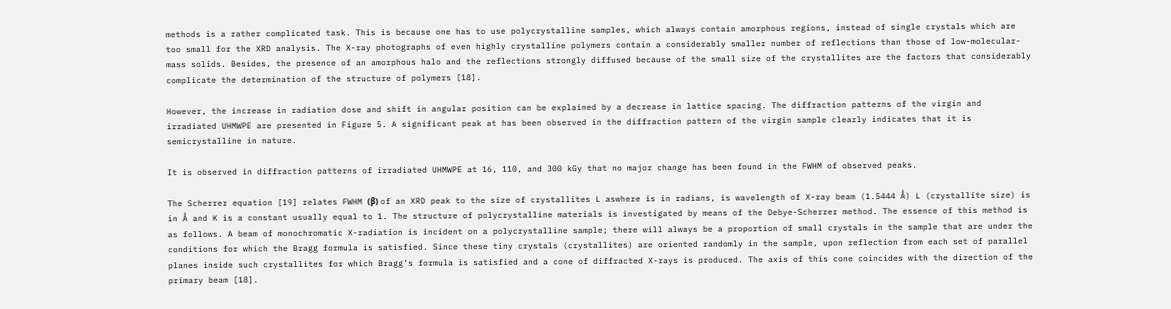methods is a rather complicated task. This is because one has to use polycrystalline samples, which always contain amorphous regions, instead of single crystals which are too small for the XRD analysis. The X-ray photographs of even highly crystalline polymers contain a considerably smaller number of reflections than those of low-molecular-mass solids. Besides, the presence of an amorphous halo and the reflections strongly diffused because of the small size of the crystallites are the factors that considerably complicate the determination of the structure of polymers [18].

However, the increase in radiation dose and shift in angular position can be explained by a decrease in lattice spacing. The diffraction patterns of the virgin and irradiated UHMWPE are presented in Figure 5. A significant peak at has been observed in the diffraction pattern of the virgin sample clearly indicates that it is semicrystalline in nature.

It is observed in diffraction patterns of irradiated UHMWPE at 16, 110, and 300 kGy that no major change has been found in the FWHM of observed peaks.

The Scherrer equation [19] relates FWHM (β) of an XRD peak to the size of crystallites L aswhere is in radians, is wavelength of X-ray beam (1.5444 Ǻ) L (crystallite size) is in Ǻ and K is a constant usually equal to 1. The structure of polycrystalline materials is investigated by means of the Debye-Scherrer method. The essence of this method is as follows. A beam of monochromatic X-radiation is incident on a polycrystalline sample; there will always be a proportion of small crystals in the sample that are under the conditions for which the Bragg formula is satisfied. Since these tiny crystals (crystallites) are oriented randomly in the sample, upon reflection from each set of parallel planes inside such crystallites for which Bragg’s formula is satisfied and a cone of diffracted X-rays is produced. The axis of this cone coincides with the direction of the primary beam [18].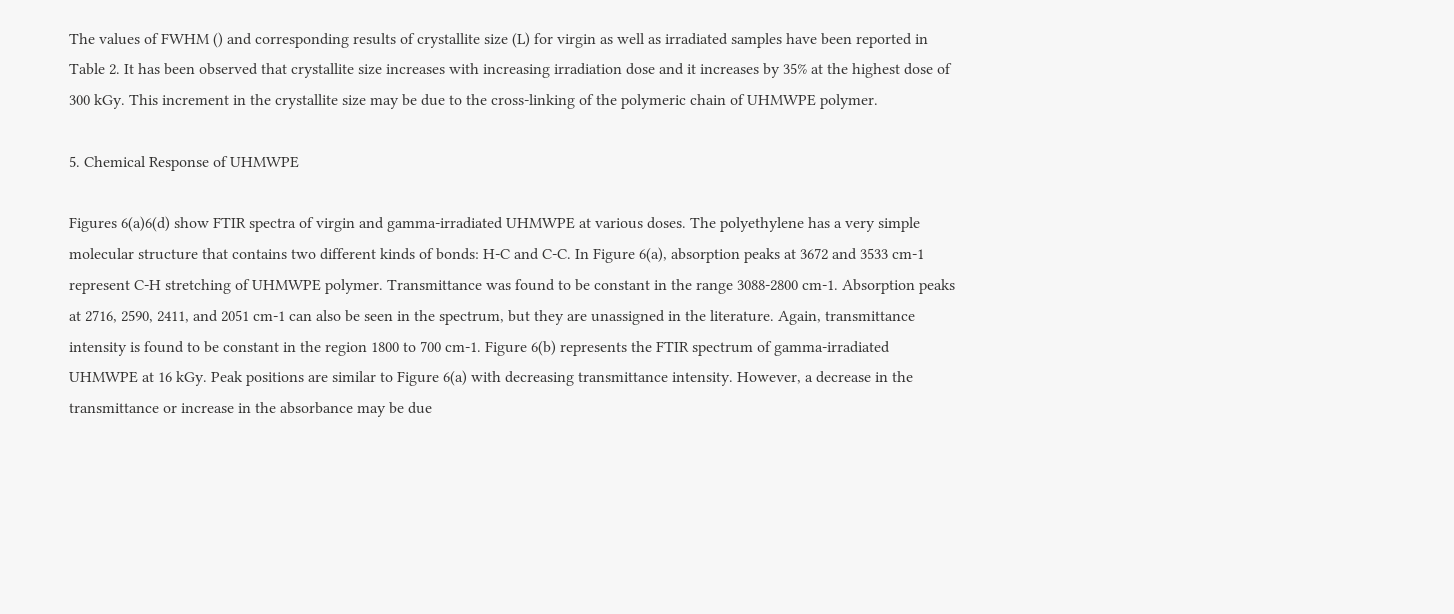The values of FWHM () and corresponding results of crystallite size (L) for virgin as well as irradiated samples have been reported in Table 2. It has been observed that crystallite size increases with increasing irradiation dose and it increases by 35% at the highest dose of 300 kGy. This increment in the crystallite size may be due to the cross-linking of the polymeric chain of UHMWPE polymer.

5. Chemical Response of UHMWPE

Figures 6(a)6(d) show FTIR spectra of virgin and gamma-irradiated UHMWPE at various doses. The polyethylene has a very simple molecular structure that contains two different kinds of bonds: H-C and C-C. In Figure 6(a), absorption peaks at 3672 and 3533 cm-1 represent C-H stretching of UHMWPE polymer. Transmittance was found to be constant in the range 3088-2800 cm-1. Absorption peaks at 2716, 2590, 2411, and 2051 cm-1 can also be seen in the spectrum, but they are unassigned in the literature. Again, transmittance intensity is found to be constant in the region 1800 to 700 cm-1. Figure 6(b) represents the FTIR spectrum of gamma-irradiated UHMWPE at 16 kGy. Peak positions are similar to Figure 6(a) with decreasing transmittance intensity. However, a decrease in the transmittance or increase in the absorbance may be due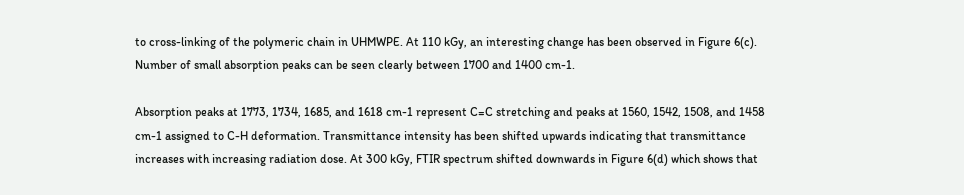to cross-linking of the polymeric chain in UHMWPE. At 110 kGy, an interesting change has been observed in Figure 6(c). Number of small absorption peaks can be seen clearly between 1700 and 1400 cm-1.

Absorption peaks at 1773, 1734, 1685, and 1618 cm-1 represent C=C stretching and peaks at 1560, 1542, 1508, and 1458 cm-1 assigned to C-H deformation. Transmittance intensity has been shifted upwards indicating that transmittance increases with increasing radiation dose. At 300 kGy, FTIR spectrum shifted downwards in Figure 6(d) which shows that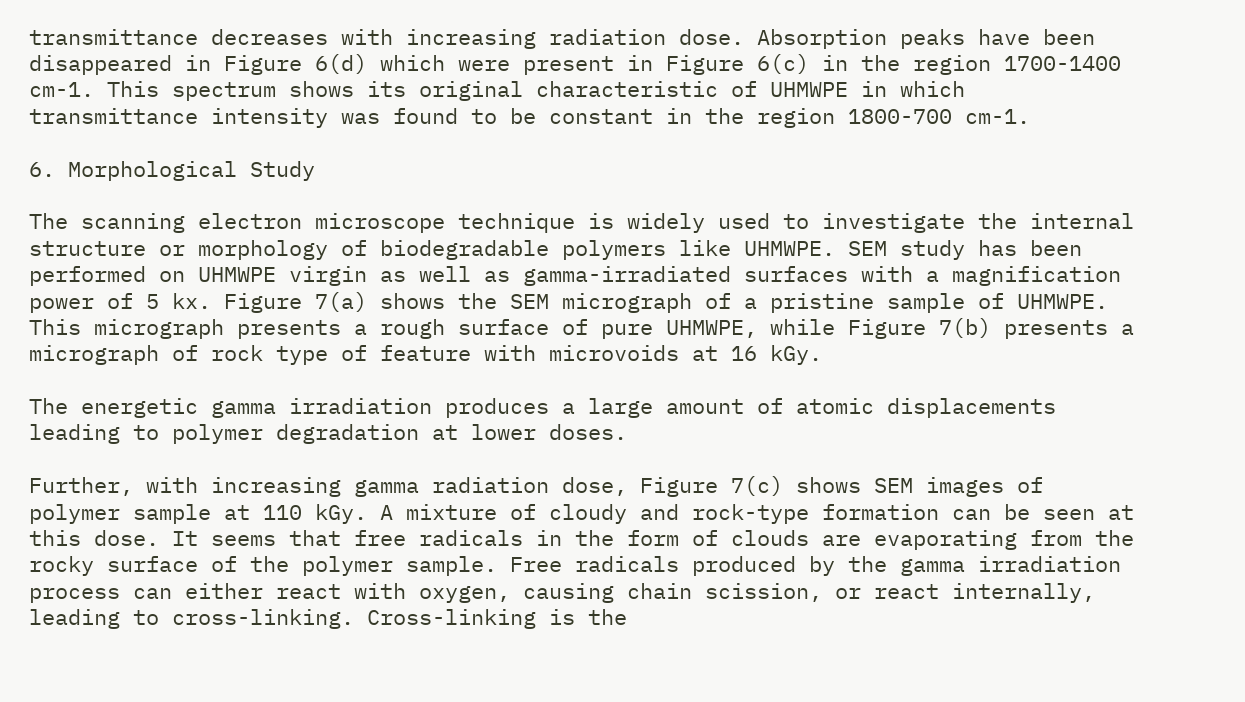transmittance decreases with increasing radiation dose. Absorption peaks have been disappeared in Figure 6(d) which were present in Figure 6(c) in the region 1700-1400 cm-1. This spectrum shows its original characteristic of UHMWPE in which transmittance intensity was found to be constant in the region 1800-700 cm-1.

6. Morphological Study

The scanning electron microscope technique is widely used to investigate the internal structure or morphology of biodegradable polymers like UHMWPE. SEM study has been performed on UHMWPE virgin as well as gamma-irradiated surfaces with a magnification power of 5 kx. Figure 7(a) shows the SEM micrograph of a pristine sample of UHMWPE. This micrograph presents a rough surface of pure UHMWPE, while Figure 7(b) presents a micrograph of rock type of feature with microvoids at 16 kGy.

The energetic gamma irradiation produces a large amount of atomic displacements leading to polymer degradation at lower doses.

Further, with increasing gamma radiation dose, Figure 7(c) shows SEM images of polymer sample at 110 kGy. A mixture of cloudy and rock-type formation can be seen at this dose. It seems that free radicals in the form of clouds are evaporating from the rocky surface of the polymer sample. Free radicals produced by the gamma irradiation process can either react with oxygen, causing chain scission, or react internally, leading to cross-linking. Cross-linking is the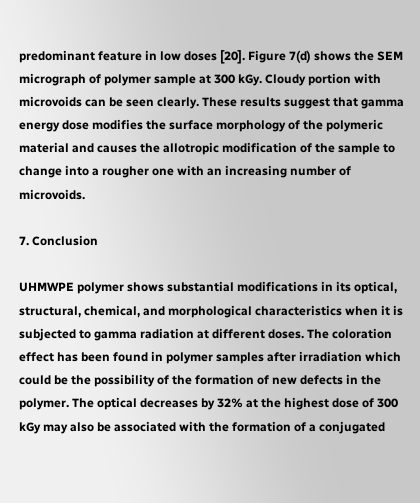predominant feature in low doses [20]. Figure 7(d) shows the SEM micrograph of polymer sample at 300 kGy. Cloudy portion with microvoids can be seen clearly. These results suggest that gamma energy dose modifies the surface morphology of the polymeric material and causes the allotropic modification of the sample to change into a rougher one with an increasing number of microvoids.

7. Conclusion

UHMWPE polymer shows substantial modifications in its optical, structural, chemical, and morphological characteristics when it is subjected to gamma radiation at different doses. The coloration effect has been found in polymer samples after irradiation which could be the possibility of the formation of new defects in the polymer. The optical decreases by 32% at the highest dose of 300 kGy may also be associated with the formation of a conjugated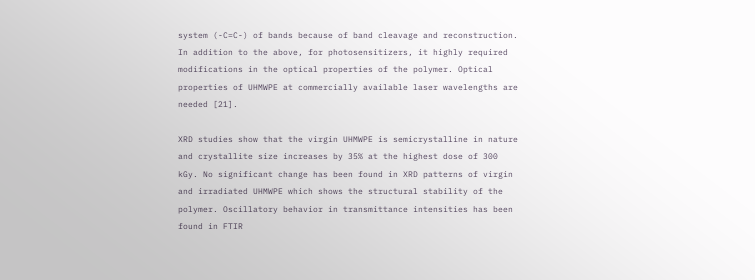system (-C=C-) of bands because of band cleavage and reconstruction. In addition to the above, for photosensitizers, it highly required modifications in the optical properties of the polymer. Optical properties of UHMWPE at commercially available laser wavelengths are needed [21].

XRD studies show that the virgin UHMWPE is semicrystalline in nature and crystallite size increases by 35% at the highest dose of 300 kGy. No significant change has been found in XRD patterns of virgin and irradiated UHMWPE which shows the structural stability of the polymer. Oscillatory behavior in transmittance intensities has been found in FTIR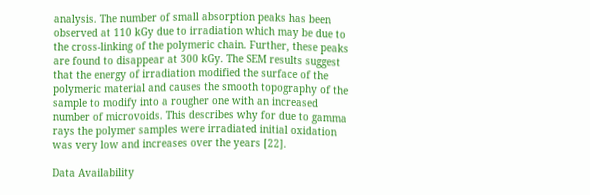analysis. The number of small absorption peaks has been observed at 110 kGy due to irradiation which may be due to the cross-linking of the polymeric chain. Further, these peaks are found to disappear at 300 kGy. The SEM results suggest that the energy of irradiation modified the surface of the polymeric material and causes the smooth topography of the sample to modify into a rougher one with an increased number of microvoids. This describes why for due to gamma rays the polymer samples were irradiated initial oxidation was very low and increases over the years [22].

Data Availability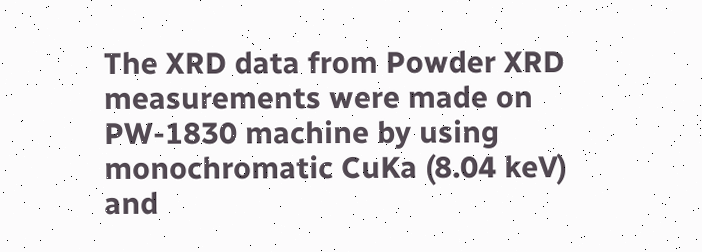The XRD data from Powder XRD measurements were made on PW-1830 machine by using monochromatic CuKa (8.04 keV) and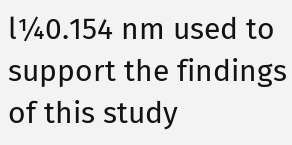l¼0.154 nm used to support the findings of this study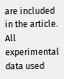are included in the article. All experimental data used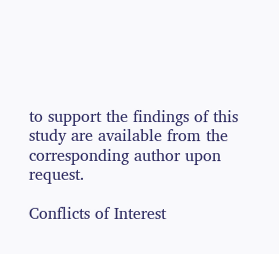to support the findings of this study are available from the corresponding author upon request.

Conflicts of Interest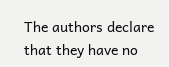The authors declare that they have no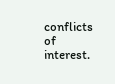conflicts of interest.